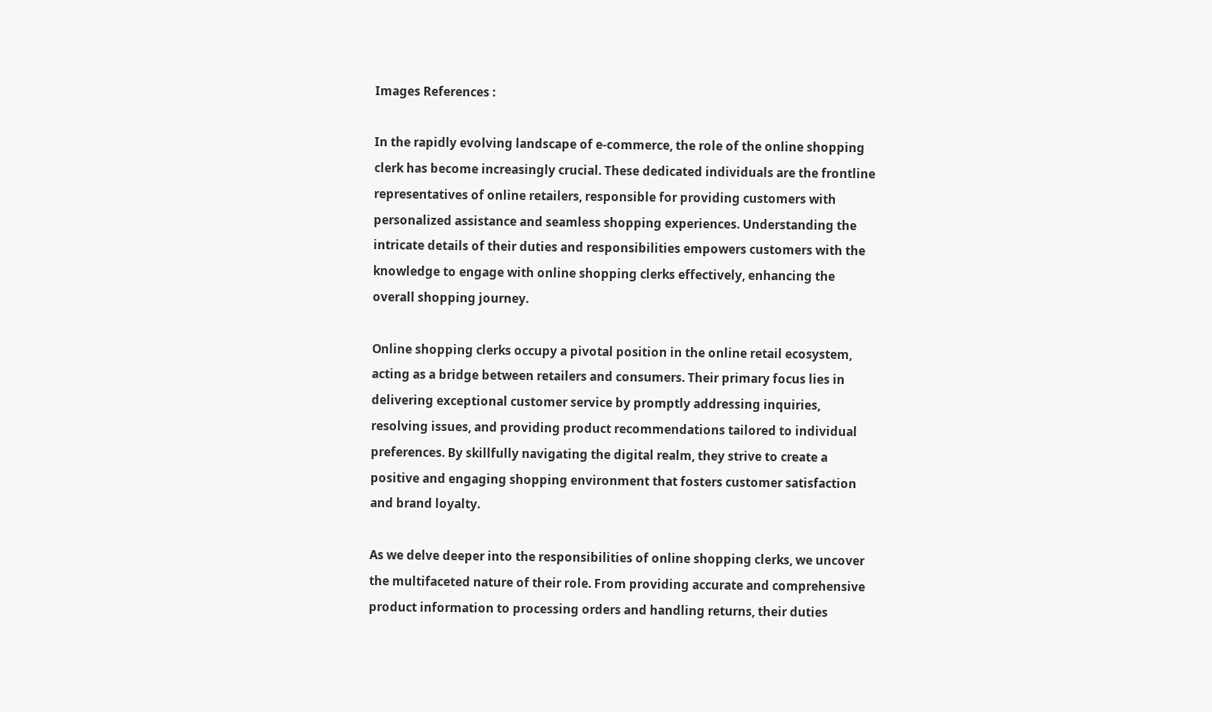Images References :

In the rapidly evolving landscape of e-commerce, the role of the online shopping clerk has become increasingly crucial. These dedicated individuals are the frontline representatives of online retailers, responsible for providing customers with personalized assistance and seamless shopping experiences. Understanding the intricate details of their duties and responsibilities empowers customers with the knowledge to engage with online shopping clerks effectively, enhancing the overall shopping journey.

Online shopping clerks occupy a pivotal position in the online retail ecosystem, acting as a bridge between retailers and consumers. Their primary focus lies in delivering exceptional customer service by promptly addressing inquiries, resolving issues, and providing product recommendations tailored to individual preferences. By skillfully navigating the digital realm, they strive to create a positive and engaging shopping environment that fosters customer satisfaction and brand loyalty.

As we delve deeper into the responsibilities of online shopping clerks, we uncover the multifaceted nature of their role. From providing accurate and comprehensive product information to processing orders and handling returns, their duties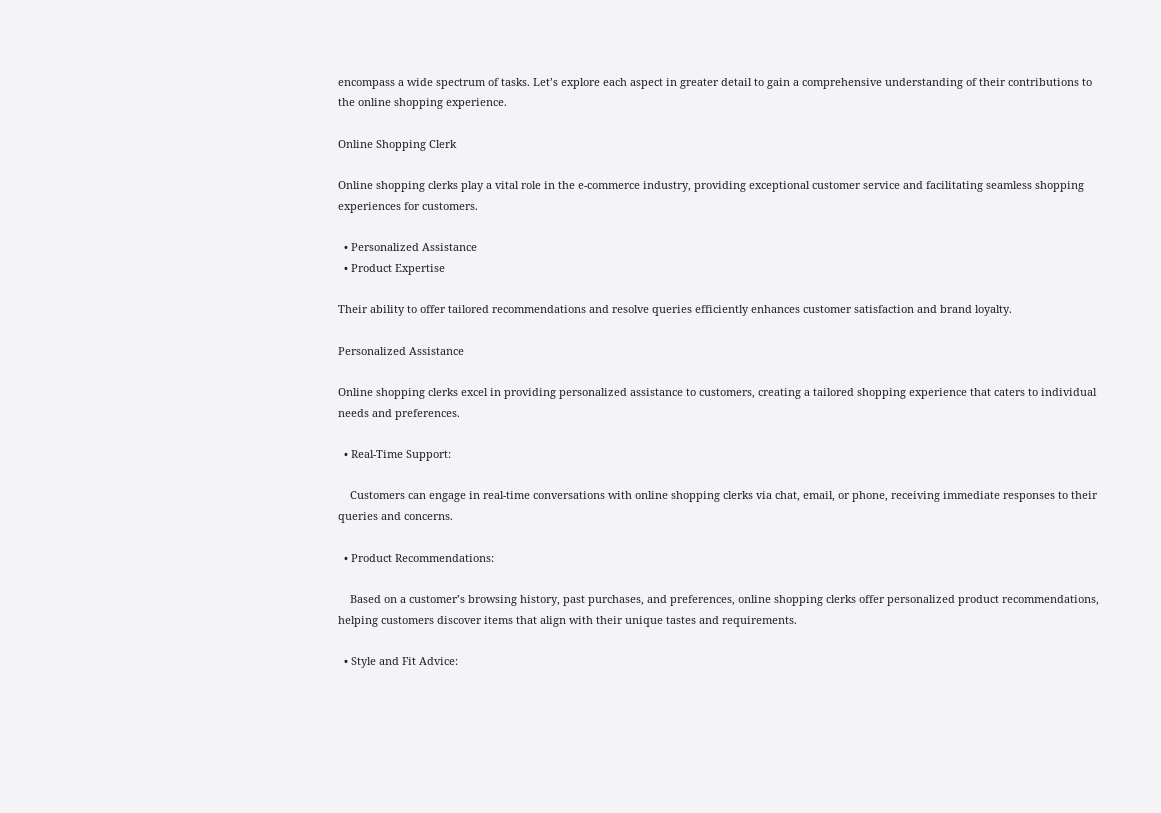encompass a wide spectrum of tasks. Let’s explore each aspect in greater detail to gain a comprehensive understanding of their contributions to the online shopping experience.

Online Shopping Clerk

Online shopping clerks play a vital role in the e-commerce industry, providing exceptional customer service and facilitating seamless shopping experiences for customers.

  • Personalized Assistance
  • Product Expertise

Their ability to offer tailored recommendations and resolve queries efficiently enhances customer satisfaction and brand loyalty.

Personalized Assistance

Online shopping clerks excel in providing personalized assistance to customers, creating a tailored shopping experience that caters to individual needs and preferences.

  • Real-Time Support:

    Customers can engage in real-time conversations with online shopping clerks via chat, email, or phone, receiving immediate responses to their queries and concerns.

  • Product Recommendations:

    Based on a customer’s browsing history, past purchases, and preferences, online shopping clerks offer personalized product recommendations, helping customers discover items that align with their unique tastes and requirements.

  • Style and Fit Advice: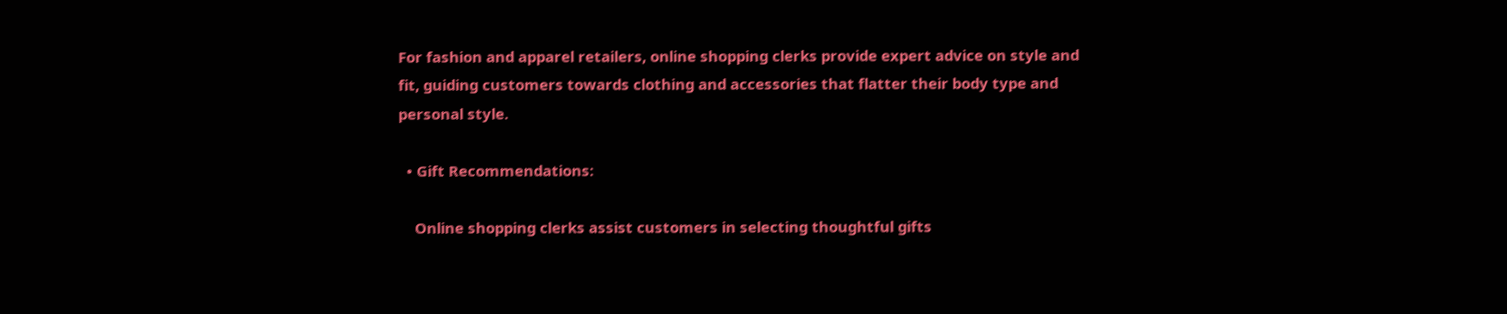For fashion and apparel retailers, online shopping clerks provide expert advice on style and fit, guiding customers towards clothing and accessories that flatter their body type and personal style.

  • Gift Recommendations:

    Online shopping clerks assist customers in selecting thoughtful gifts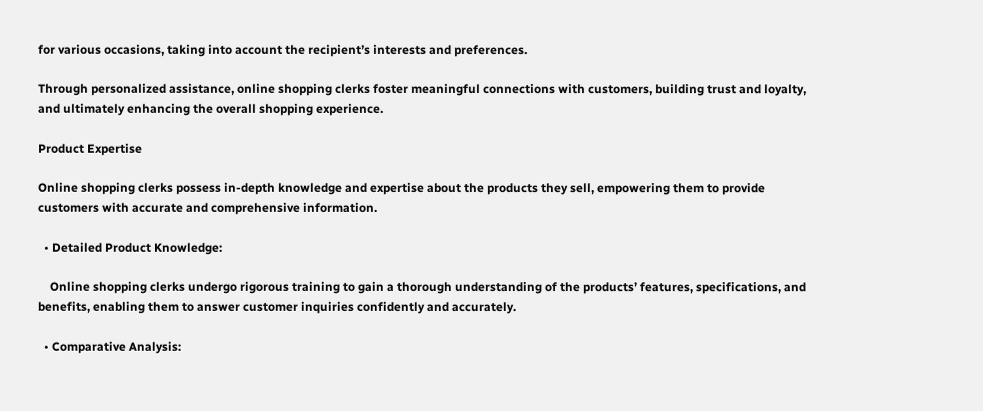for various occasions, taking into account the recipient’s interests and preferences.

Through personalized assistance, online shopping clerks foster meaningful connections with customers, building trust and loyalty, and ultimately enhancing the overall shopping experience.

Product Expertise

Online shopping clerks possess in-depth knowledge and expertise about the products they sell, empowering them to provide customers with accurate and comprehensive information.

  • Detailed Product Knowledge:

    Online shopping clerks undergo rigorous training to gain a thorough understanding of the products’ features, specifications, and benefits, enabling them to answer customer inquiries confidently and accurately.

  • Comparative Analysis: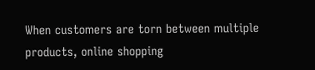When customers are torn between multiple products, online shopping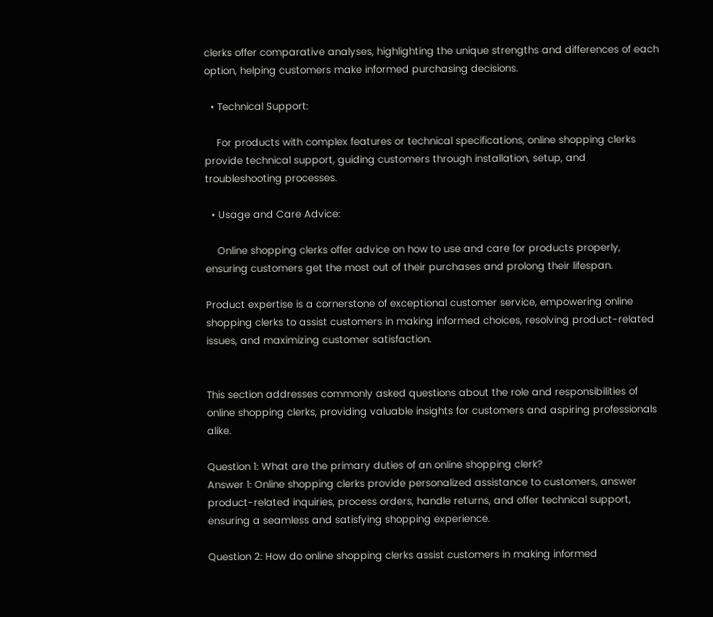clerks offer comparative analyses, highlighting the unique strengths and differences of each option, helping customers make informed purchasing decisions.

  • Technical Support:

    For products with complex features or technical specifications, online shopping clerks provide technical support, guiding customers through installation, setup, and troubleshooting processes.

  • Usage and Care Advice:

    Online shopping clerks offer advice on how to use and care for products properly, ensuring customers get the most out of their purchases and prolong their lifespan.

Product expertise is a cornerstone of exceptional customer service, empowering online shopping clerks to assist customers in making informed choices, resolving product-related issues, and maximizing customer satisfaction.


This section addresses commonly asked questions about the role and responsibilities of online shopping clerks, providing valuable insights for customers and aspiring professionals alike.

Question 1: What are the primary duties of an online shopping clerk?
Answer 1: Online shopping clerks provide personalized assistance to customers, answer product-related inquiries, process orders, handle returns, and offer technical support, ensuring a seamless and satisfying shopping experience.

Question 2: How do online shopping clerks assist customers in making informed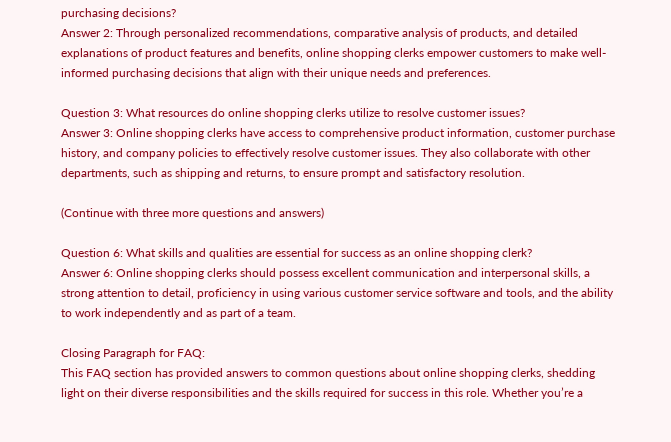purchasing decisions?
Answer 2: Through personalized recommendations, comparative analysis of products, and detailed explanations of product features and benefits, online shopping clerks empower customers to make well-informed purchasing decisions that align with their unique needs and preferences.

Question 3: What resources do online shopping clerks utilize to resolve customer issues?
Answer 3: Online shopping clerks have access to comprehensive product information, customer purchase history, and company policies to effectively resolve customer issues. They also collaborate with other departments, such as shipping and returns, to ensure prompt and satisfactory resolution.

(Continue with three more questions and answers)

Question 6: What skills and qualities are essential for success as an online shopping clerk?
Answer 6: Online shopping clerks should possess excellent communication and interpersonal skills, a strong attention to detail, proficiency in using various customer service software and tools, and the ability to work independently and as part of a team.

Closing Paragraph for FAQ:
This FAQ section has provided answers to common questions about online shopping clerks, shedding light on their diverse responsibilities and the skills required for success in this role. Whether you’re a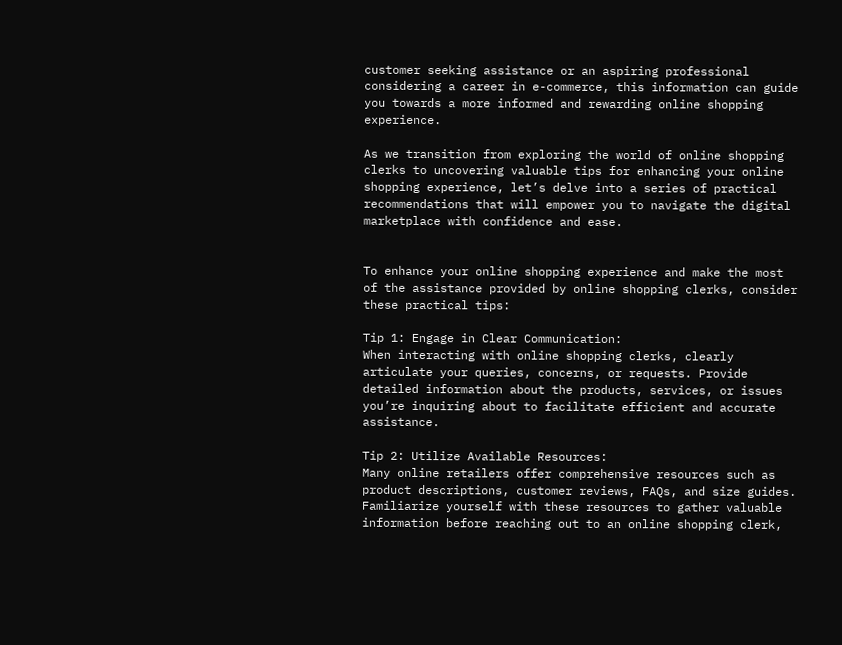customer seeking assistance or an aspiring professional considering a career in e-commerce, this information can guide you towards a more informed and rewarding online shopping experience.

As we transition from exploring the world of online shopping clerks to uncovering valuable tips for enhancing your online shopping experience, let’s delve into a series of practical recommendations that will empower you to navigate the digital marketplace with confidence and ease.


To enhance your online shopping experience and make the most of the assistance provided by online shopping clerks, consider these practical tips:

Tip 1: Engage in Clear Communication:
When interacting with online shopping clerks, clearly articulate your queries, concerns, or requests. Provide detailed information about the products, services, or issues you’re inquiring about to facilitate efficient and accurate assistance.

Tip 2: Utilize Available Resources:
Many online retailers offer comprehensive resources such as product descriptions, customer reviews, FAQs, and size guides. Familiarize yourself with these resources to gather valuable information before reaching out to an online shopping clerk,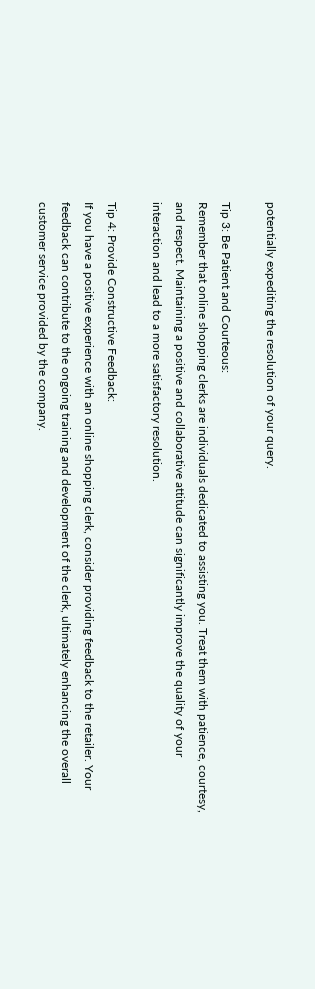potentially expediting the resolution of your query.

Tip 3: Be Patient and Courteous:
Remember that online shopping clerks are individuals dedicated to assisting you. Treat them with patience, courtesy, and respect. Maintaining a positive and collaborative attitude can significantly improve the quality of your interaction and lead to a more satisfactory resolution.

Tip 4: Provide Constructive Feedback:
If you have a positive experience with an online shopping clerk, consider providing feedback to the retailer. Your feedback can contribute to the ongoing training and development of the clerk, ultimately enhancing the overall customer service provided by the company.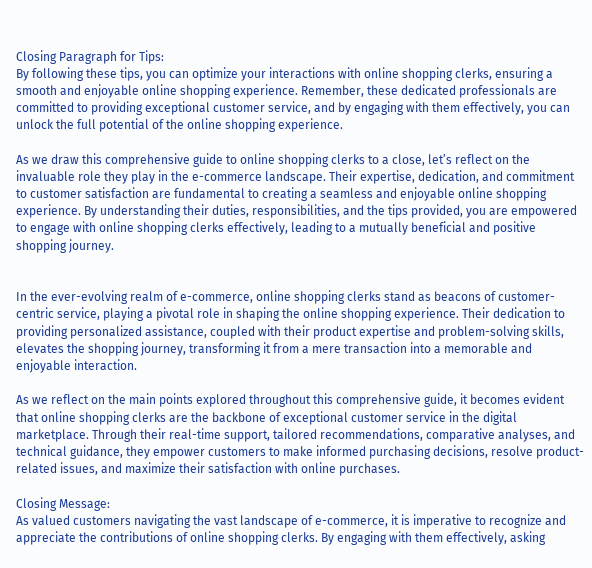Closing Paragraph for Tips:
By following these tips, you can optimize your interactions with online shopping clerks, ensuring a smooth and enjoyable online shopping experience. Remember, these dedicated professionals are committed to providing exceptional customer service, and by engaging with them effectively, you can unlock the full potential of the online shopping experience.

As we draw this comprehensive guide to online shopping clerks to a close, let’s reflect on the invaluable role they play in the e-commerce landscape. Their expertise, dedication, and commitment to customer satisfaction are fundamental to creating a seamless and enjoyable online shopping experience. By understanding their duties, responsibilities, and the tips provided, you are empowered to engage with online shopping clerks effectively, leading to a mutually beneficial and positive shopping journey.


In the ever-evolving realm of e-commerce, online shopping clerks stand as beacons of customer-centric service, playing a pivotal role in shaping the online shopping experience. Their dedication to providing personalized assistance, coupled with their product expertise and problem-solving skills, elevates the shopping journey, transforming it from a mere transaction into a memorable and enjoyable interaction.

As we reflect on the main points explored throughout this comprehensive guide, it becomes evident that online shopping clerks are the backbone of exceptional customer service in the digital marketplace. Through their real-time support, tailored recommendations, comparative analyses, and technical guidance, they empower customers to make informed purchasing decisions, resolve product-related issues, and maximize their satisfaction with online purchases.

Closing Message:
As valued customers navigating the vast landscape of e-commerce, it is imperative to recognize and appreciate the contributions of online shopping clerks. By engaging with them effectively, asking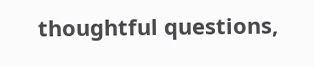thoughtful questions,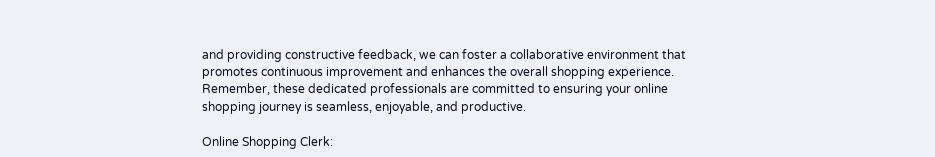and providing constructive feedback, we can foster a collaborative environment that promotes continuous improvement and enhances the overall shopping experience. Remember, these dedicated professionals are committed to ensuring your online shopping journey is seamless, enjoyable, and productive.

Online Shopping Clerk: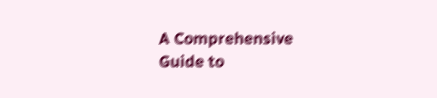A Comprehensive Guide to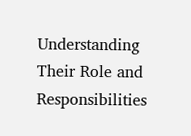Understanding Their Role and Responsibilities